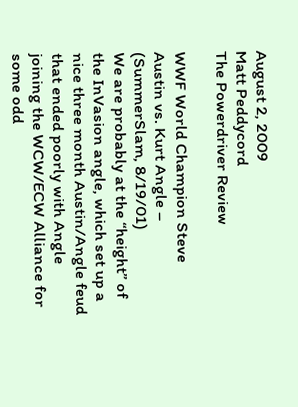August 2, 2009
Matt Peddycord
The Powerdriver Review

WWF World Champion Steve Austin vs. Kurt Angle – (SummerSlam, 8/19/01)
We are probably at the “height” of the InVasion angle, which set up a nice three month Austin/Angle feud that ended poorly with Angle joining the WCW/ECW Alliance for some odd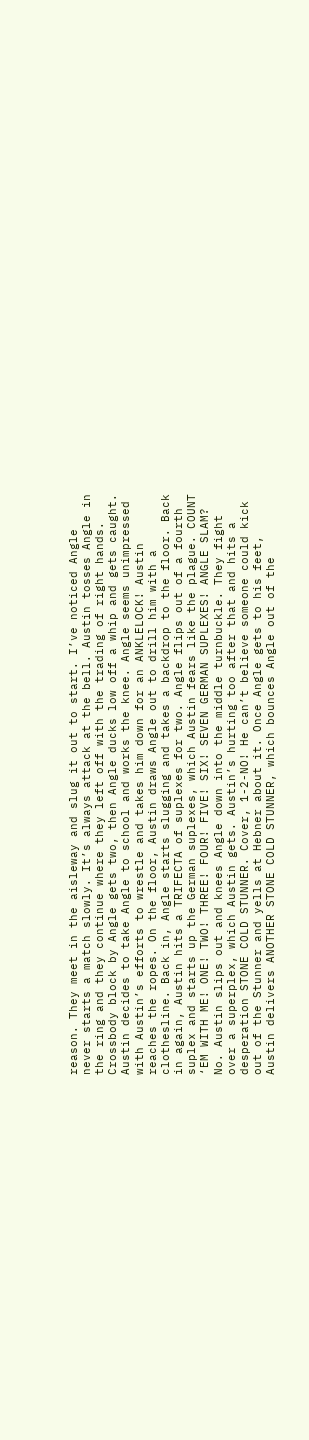reason. They meet in the aisleway and slug it out to start. I’ve noticed Angle never starts a match slowly. It’s always attack at the bell. Austin tosses Angle in the ring and they continue where they left off with the trading of right hands. Crossbody block by Angle gets two, then Angle ducks low off a whip and gets caught. Austin decides to take Angle to school and works the knee. Angle seems unimpressed with Austin’s efforts to wrestle and takes him down for an ANKLELOCK! Austin reaches the ropes. On the floor, Austin draws Angle out to drill him with a clothesline. Back in, Angle starts slugging and takes a backdrop to the floor. Back in again, Austin hits a TRIFECTA of suplexes for two. Angle flips out of a fourth suplex and starts up the German suplexes, which Austin fears like the plague. COUNT ‘EM WITH ME! ONE! TWO! THREE! FOUR! FIVE! SIX! SEVEN GERMAN SUPLEXES! ANGLE SLAM? No. Austin slips out and knees Angle down into the middle turnbuckle. They fight over a superplex, which Austin gets. Austin’s hurting too after that and hits a desperation STONE COLD STUNNER. Cover, 1-2-NO! He can’t believe someone could kick out of the Stunner and yells at Hebner about it. Once Angle gets to his feet, Austin delivers ANOTHER STONE COLD STUNNER, which bounces Angle out of the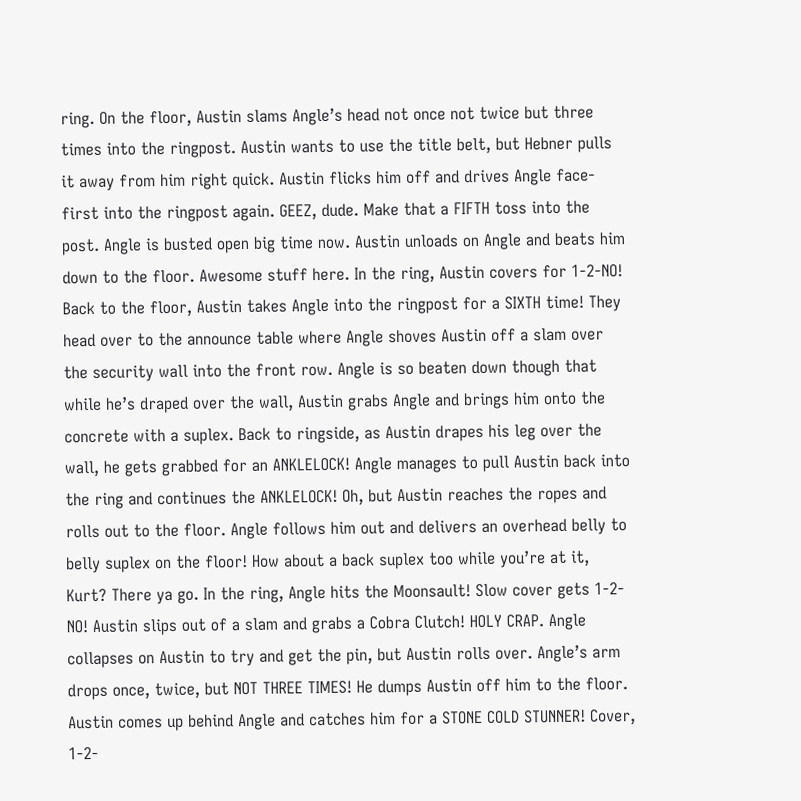ring. On the floor, Austin slams Angle’s head not once not twice but three times into the ringpost. Austin wants to use the title belt, but Hebner pulls it away from him right quick. Austin flicks him off and drives Angle face-first into the ringpost again. GEEZ, dude. Make that a FIFTH toss into the post. Angle is busted open big time now. Austin unloads on Angle and beats him down to the floor. Awesome stuff here. In the ring, Austin covers for 1-2-NO! Back to the floor, Austin takes Angle into the ringpost for a SIXTH time! They head over to the announce table where Angle shoves Austin off a slam over the security wall into the front row. Angle is so beaten down though that while he’s draped over the wall, Austin grabs Angle and brings him onto the concrete with a suplex. Back to ringside, as Austin drapes his leg over the wall, he gets grabbed for an ANKLELOCK! Angle manages to pull Austin back into the ring and continues the ANKLELOCK! Oh, but Austin reaches the ropes and rolls out to the floor. Angle follows him out and delivers an overhead belly to belly suplex on the floor! How about a back suplex too while you’re at it, Kurt? There ya go. In the ring, Angle hits the Moonsault! Slow cover gets 1-2-NO! Austin slips out of a slam and grabs a Cobra Clutch! HOLY CRAP. Angle collapses on Austin to try and get the pin, but Austin rolls over. Angle’s arm drops once, twice, but NOT THREE TIMES! He dumps Austin off him to the floor. Austin comes up behind Angle and catches him for a STONE COLD STUNNER! Cover, 1-2-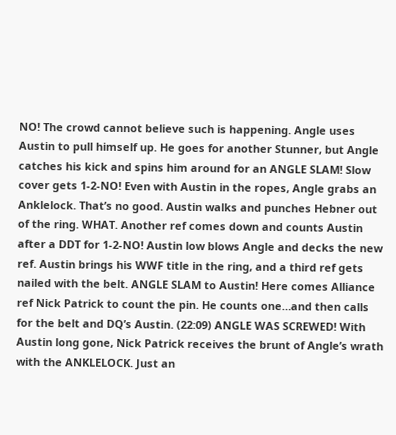NO! The crowd cannot believe such is happening. Angle uses Austin to pull himself up. He goes for another Stunner, but Angle catches his kick and spins him around for an ANGLE SLAM! Slow cover gets 1-2-NO! Even with Austin in the ropes, Angle grabs an Anklelock. That’s no good. Austin walks and punches Hebner out of the ring. WHAT. Another ref comes down and counts Austin after a DDT for 1-2-NO! Austin low blows Angle and decks the new ref. Austin brings his WWF title in the ring, and a third ref gets nailed with the belt. ANGLE SLAM to Austin! Here comes Alliance ref Nick Patrick to count the pin. He counts one…and then calls for the belt and DQ’s Austin. (22:09) ANGLE WAS SCREWED! With Austin long gone, Nick Patrick receives the brunt of Angle’s wrath with the ANKLELOCK. Just an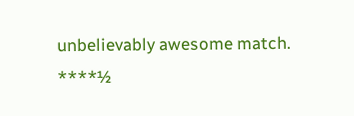unbelievably awesome match. ****½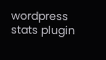wordpress stats plugin